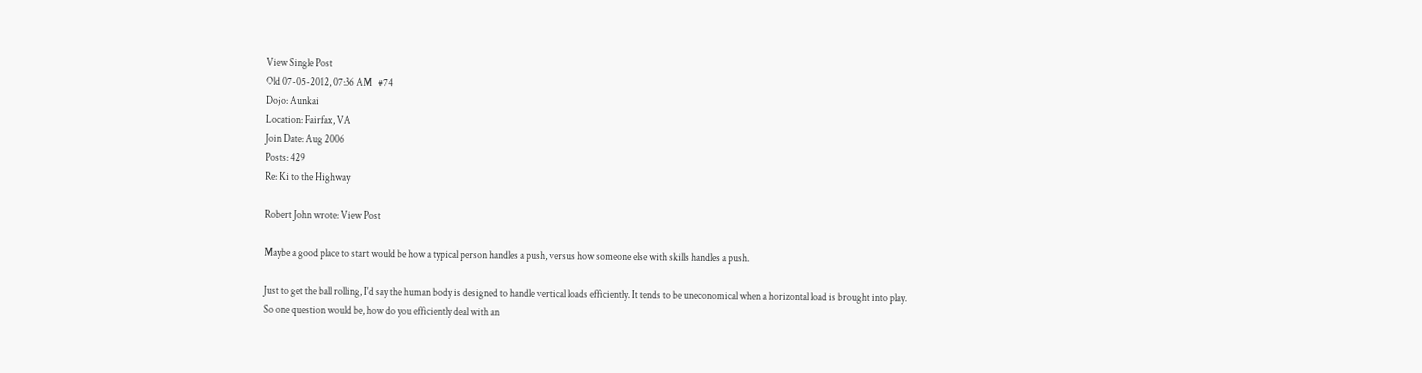View Single Post
Old 07-05-2012, 07:36 AM   #74
Dojo: Aunkai
Location: Fairfax, VA
Join Date: Aug 2006
Posts: 429
Re: Ki to the Highway

Robert John wrote: View Post

Maybe a good place to start would be how a typical person handles a push, versus how someone else with skills handles a push.

Just to get the ball rolling, I'd say the human body is designed to handle vertical loads efficiently. It tends to be uneconomical when a horizontal load is brought into play.
So one question would be, how do you efficiently deal with an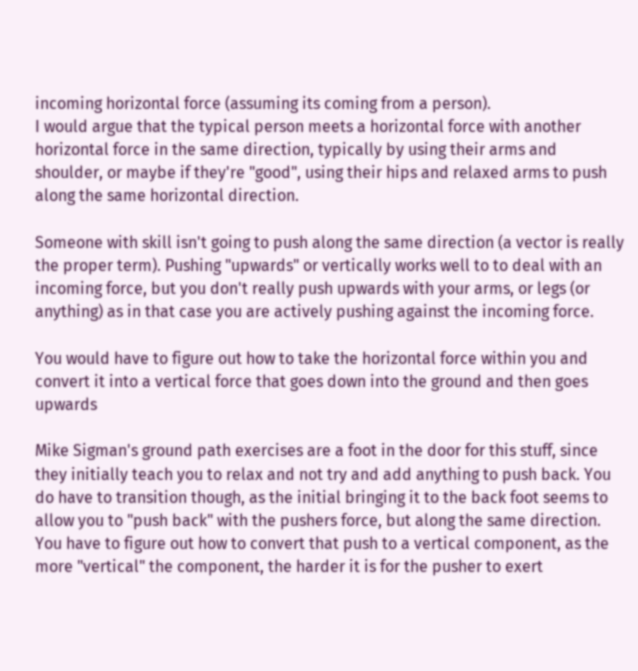incoming horizontal force (assuming its coming from a person).
I would argue that the typical person meets a horizontal force with another horizontal force in the same direction, typically by using their arms and shoulder, or maybe if they're "good", using their hips and relaxed arms to push along the same horizontal direction.

Someone with skill isn't going to push along the same direction (a vector is really the proper term). Pushing "upwards" or vertically works well to to deal with an incoming force, but you don't really push upwards with your arms, or legs (or anything) as in that case you are actively pushing against the incoming force.

You would have to figure out how to take the horizontal force within you and convert it into a vertical force that goes down into the ground and then goes upwards

Mike Sigman's ground path exercises are a foot in the door for this stuff, since they initially teach you to relax and not try and add anything to push back. You do have to transition though, as the initial bringing it to the back foot seems to allow you to "push back" with the pushers force, but along the same direction. You have to figure out how to convert that push to a vertical component, as the more "vertical" the component, the harder it is for the pusher to exert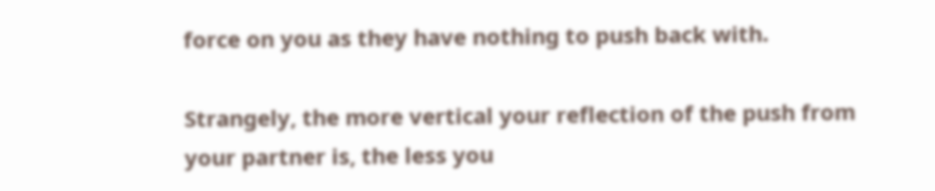force on you as they have nothing to push back with.

Strangely, the more vertical your reflection of the push from your partner is, the less you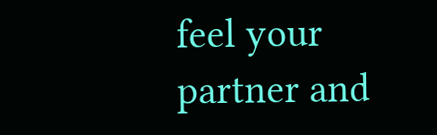feel your partner and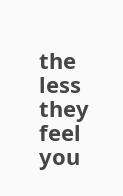the less they feel you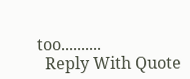too..........
  Reply With Quote